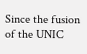Since the fusion of the UNIC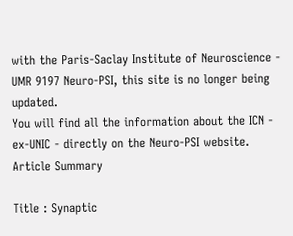with the Paris-Saclay Institute of Neuroscience - UMR 9197 Neuro-PSI, this site is no longer being updated.
You will find all the information about the ICN - ex-UNIC - directly on the Neuro-PSI website.
Article Summary

Title : Synaptic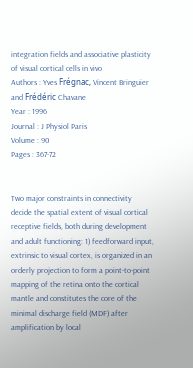integration fields and associative plasticity of visual cortical cells in vivo
Authors : Yves Frégnac, Vincent Bringuier and Frédéric Chavane
Year : 1996
Journal : J Physiol Paris
Volume : 90
Pages : 367-72


Two major constraints in connectivity decide the spatial extent of visual cortical receptive fields, both during development and adult functioning: 1) feedforward input, extrinsic to visual cortex, is organized in an orderly projection to form a point-to-point mapping of the retina onto the cortical mantle and constitutes the core of the minimal discharge field (MDF) after amplification by local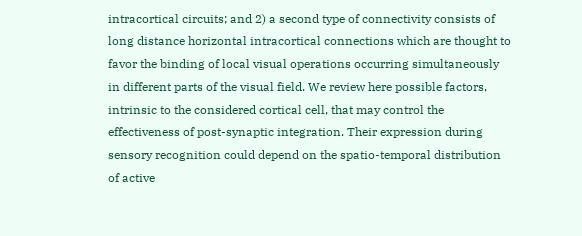intracortical circuits; and 2) a second type of connectivity consists of long distance horizontal intracortical connections which are thought to favor the binding of local visual operations occurring simultaneously in different parts of the visual field. We review here possible factors, intrinsic to the considered cortical cell, that may control the effectiveness of post-synaptic integration. Their expression during sensory recognition could depend on the spatio-temporal distribution of active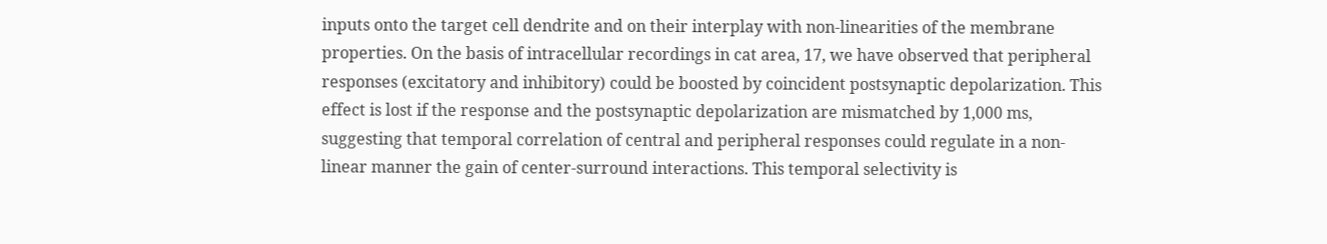inputs onto the target cell dendrite and on their interplay with non-linearities of the membrane properties. On the basis of intracellular recordings in cat area, 17, we have observed that peripheral responses (excitatory and inhibitory) could be boosted by coincident postsynaptic depolarization. This effect is lost if the response and the postsynaptic depolarization are mismatched by 1,000 ms, suggesting that temporal correlation of central and peripheral responses could regulate in a non-linear manner the gain of center-surround interactions. This temporal selectivity is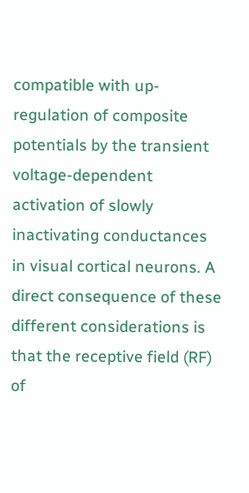compatible with up-regulation of composite potentials by the transient voltage-dependent activation of slowly inactivating conductances in visual cortical neurons. A direct consequence of these different considerations is that the receptive field (RF) of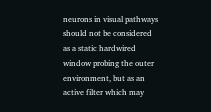neurons in visual pathways should not be considered as a static hardwired window probing the outer environment, but as an active filter which may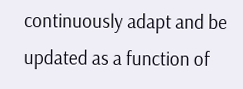continuously adapt and be updated as a function of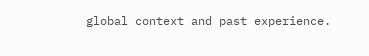global context and past experience.